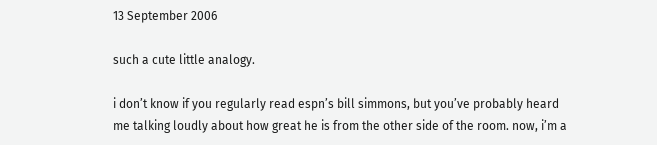13 September 2006

such a cute little analogy.

i don’t know if you regularly read espn’s bill simmons, but you’ve probably heard me talking loudly about how great he is from the other side of the room. now, i’m a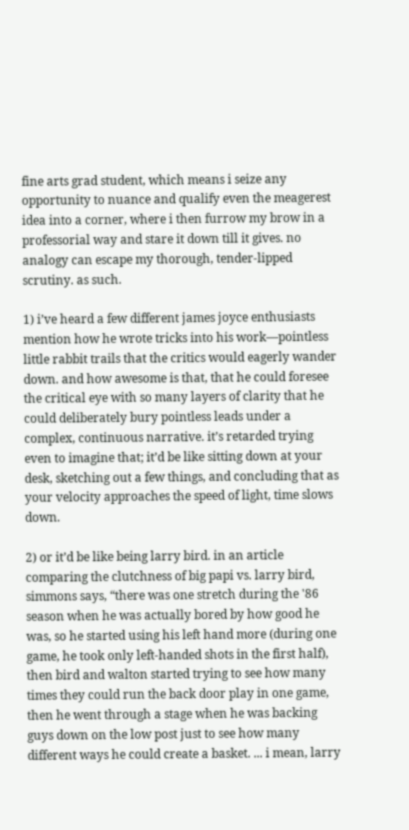fine arts grad student, which means i seize any opportunity to nuance and qualify even the meagerest idea into a corner, where i then furrow my brow in a professorial way and stare it down till it gives. no analogy can escape my thorough, tender-lipped scrutiny. as such.

1) i’ve heard a few different james joyce enthusiasts mention how he wrote tricks into his work—pointless little rabbit trails that the critics would eagerly wander down. and how awesome is that, that he could foresee the critical eye with so many layers of clarity that he could deliberately bury pointless leads under a complex, continuous narrative. it’s retarded trying even to imagine that; it’d be like sitting down at your desk, sketching out a few things, and concluding that as your velocity approaches the speed of light, time slows down.

2) or it’d be like being larry bird. in an article comparing the clutchness of big papi vs. larry bird, simmons says, “there was one stretch during the '86 season when he was actually bored by how good he was, so he started using his left hand more (during one game, he took only left-handed shots in the first half), then bird and walton started trying to see how many times they could run the back door play in one game, then he went through a stage when he was backing guys down on the low post just to see how many different ways he could create a basket. ... i mean, larry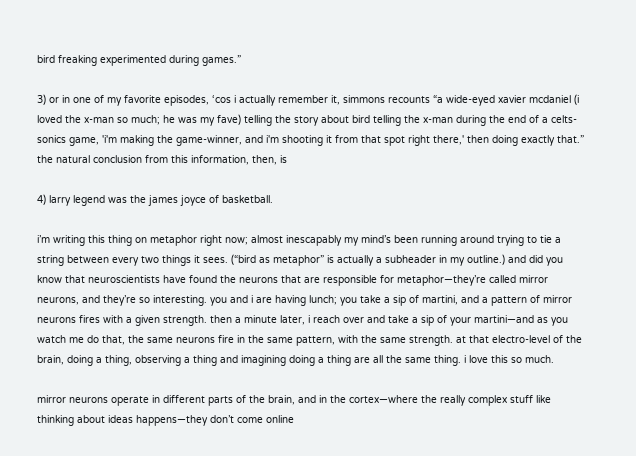bird freaking experimented during games.”

3) or in one of my favorite episodes, ‘cos i actually remember it, simmons recounts “a wide-eyed xavier mcdaniel (i loved the x-man so much; he was my fave) telling the story about bird telling the x-man during the end of a celts-sonics game, 'i'm making the game-winner, and i'm shooting it from that spot right there,' then doing exactly that.” the natural conclusion from this information, then, is

4) larry legend was the james joyce of basketball.

i’m writing this thing on metaphor right now; almost inescapably my mind’s been running around trying to tie a string between every two things it sees. (“bird as metaphor” is actually a subheader in my outline.) and did you know that neuroscientists have found the neurons that are responsible for metaphor—they’re called mirror neurons, and they’re so interesting. you and i are having lunch; you take a sip of martini, and a pattern of mirror neurons fires with a given strength. then a minute later, i reach over and take a sip of your martini—and as you watch me do that, the same neurons fire in the same pattern, with the same strength. at that electro-level of the brain, doing a thing, observing a thing and imagining doing a thing are all the same thing. i love this so much.

mirror neurons operate in different parts of the brain, and in the cortex—where the really complex stuff like thinking about ideas happens—they don’t come online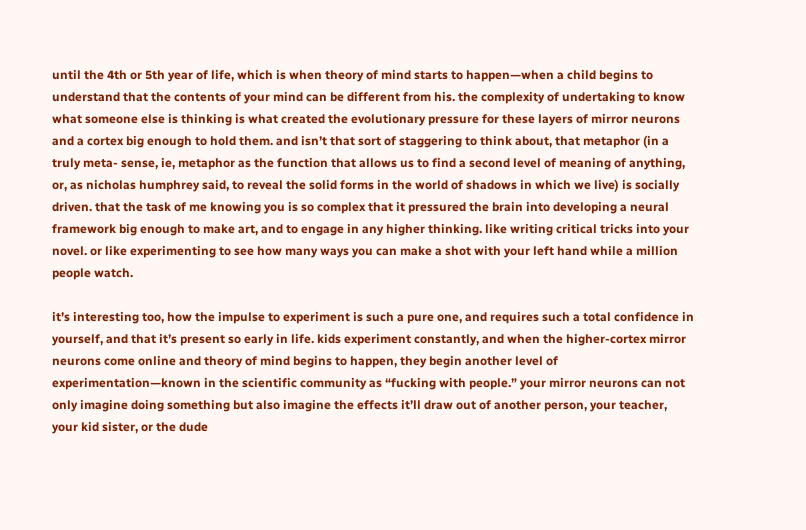until the 4th or 5th year of life, which is when theory of mind starts to happen—when a child begins to understand that the contents of your mind can be different from his. the complexity of undertaking to know what someone else is thinking is what created the evolutionary pressure for these layers of mirror neurons and a cortex big enough to hold them. and isn’t that sort of staggering to think about, that metaphor (in a truly meta- sense, ie, metaphor as the function that allows us to find a second level of meaning of anything, or, as nicholas humphrey said, to reveal the solid forms in the world of shadows in which we live) is socially driven. that the task of me knowing you is so complex that it pressured the brain into developing a neural framework big enough to make art, and to engage in any higher thinking. like writing critical tricks into your novel. or like experimenting to see how many ways you can make a shot with your left hand while a million people watch.

it’s interesting too, how the impulse to experiment is such a pure one, and requires such a total confidence in yourself, and that it’s present so early in life. kids experiment constantly, and when the higher-cortex mirror neurons come online and theory of mind begins to happen, they begin another level of experimentation—known in the scientific community as “fucking with people.” your mirror neurons can not only imagine doing something but also imagine the effects it’ll draw out of another person, your teacher, your kid sister, or the dude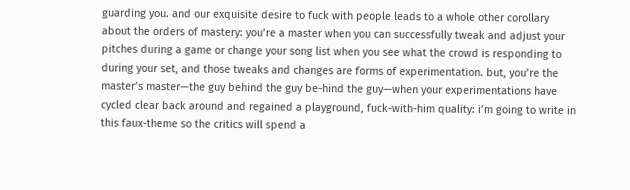guarding you. and our exquisite desire to fuck with people leads to a whole other corollary about the orders of mastery: you’re a master when you can successfully tweak and adjust your pitches during a game or change your song list when you see what the crowd is responding to during your set, and those tweaks and changes are forms of experimentation. but, you’re the master’s master—the guy behind the guy be-hind the guy—when your experimentations have cycled clear back around and regained a playground, fuck-with-him quality: i’m going to write in this faux-theme so the critics will spend a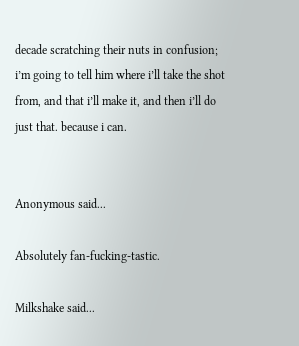decade scratching their nuts in confusion; i’m going to tell him where i’ll take the shot from, and that i’ll make it, and then i’ll do just that. because i can.


Anonymous said...

Absolutely fan-fucking-tastic.

Milkshake said...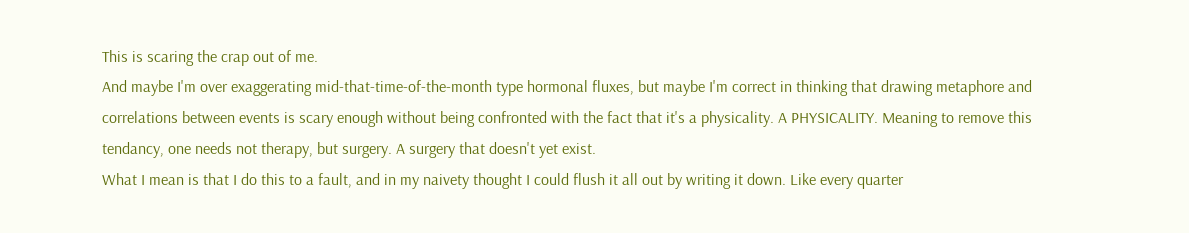This is scaring the crap out of me.
And maybe I'm over exaggerating mid-that-time-of-the-month type hormonal fluxes, but maybe I'm correct in thinking that drawing metaphore and correlations between events is scary enough without being confronted with the fact that it's a physicality. A PHYSICALITY. Meaning to remove this tendancy, one needs not therapy, but surgery. A surgery that doesn't yet exist.
What I mean is that I do this to a fault, and in my naivety thought I could flush it all out by writing it down. Like every quarter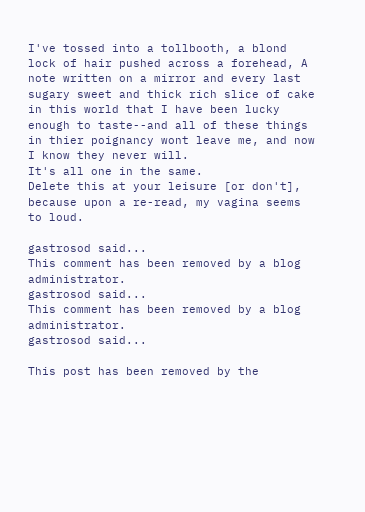I've tossed into a tollbooth, a blond lock of hair pushed across a forehead, A note written on a mirror and every last sugary sweet and thick rich slice of cake in this world that I have been lucky enough to taste--and all of these things in thier poignancy wont leave me, and now I know they never will.
It's all one in the same.
Delete this at your leisure [or don't], because upon a re-read, my vagina seems to loud.

gastrosod said...
This comment has been removed by a blog administrator.
gastrosod said...
This comment has been removed by a blog administrator.
gastrosod said...

This post has been removed by the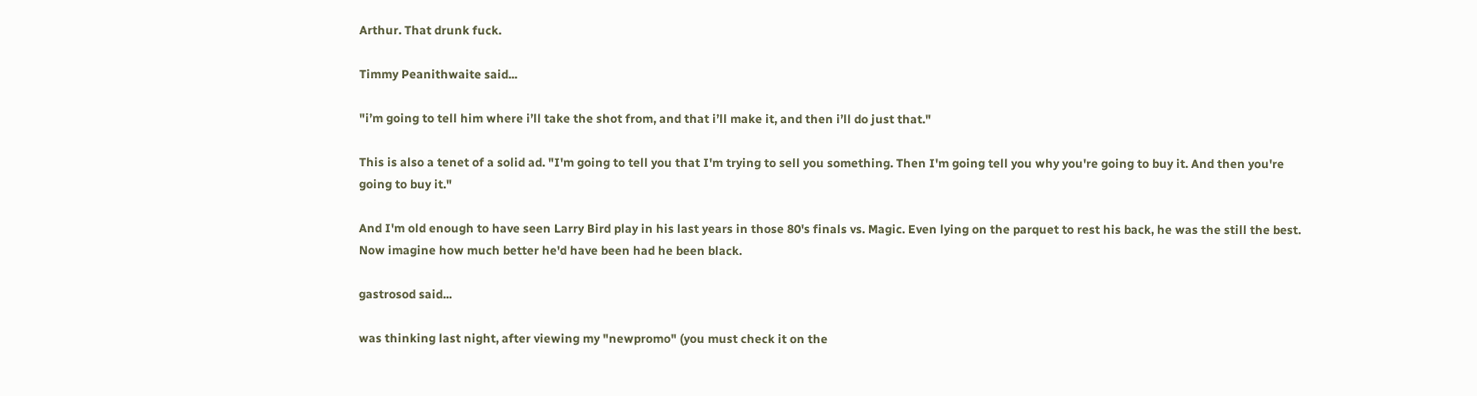Arthur. That drunk fuck.

Timmy Peanithwaite said...

"i’m going to tell him where i’ll take the shot from, and that i’ll make it, and then i’ll do just that."

This is also a tenet of a solid ad. "I'm going to tell you that I'm trying to sell you something. Then I'm going tell you why you're going to buy it. And then you're going to buy it."

And I'm old enough to have seen Larry Bird play in his last years in those 80's finals vs. Magic. Even lying on the parquet to rest his back, he was the still the best.
Now imagine how much better he'd have been had he been black.

gastrosod said...

was thinking last night, after viewing my "newpromo" (you must check it on the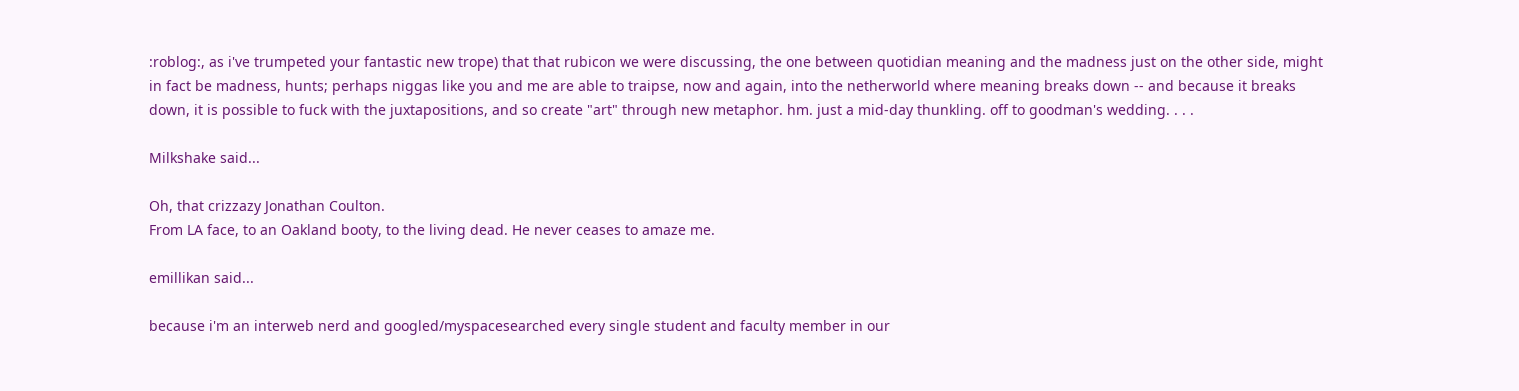:roblog:, as i've trumpeted your fantastic new trope) that that rubicon we were discussing, the one between quotidian meaning and the madness just on the other side, might in fact be madness, hunts; perhaps niggas like you and me are able to traipse, now and again, into the netherworld where meaning breaks down -- and because it breaks down, it is possible to fuck with the juxtapositions, and so create "art" through new metaphor. hm. just a mid-day thunkling. off to goodman's wedding. . . .

Milkshake said...

Oh, that crizzazy Jonathan Coulton.
From LA face, to an Oakland booty, to the living dead. He never ceases to amaze me.

emillikan said...

because i'm an interweb nerd and googled/myspacesearched every single student and faculty member in our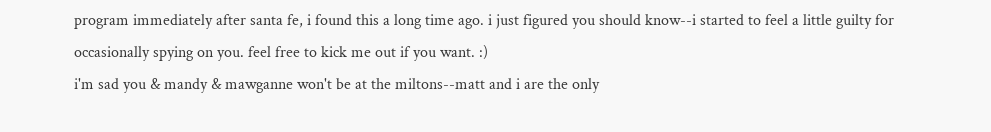program immediately after santa fe, i found this a long time ago. i just figured you should know--i started to feel a little guilty for occasionally spying on you. feel free to kick me out if you want. :)
i'm sad you & mandy & mawganne won't be at the miltons--matt and i are the only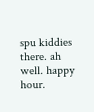spu kiddies there. ah well. happy hour.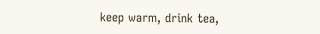keep warm, drink tea,